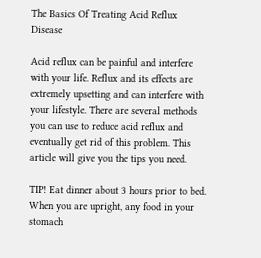The Basics Of Treating Acid Reflux Disease

Acid reflux can be painful and interfere with your life. Reflux and its effects are extremely upsetting and can interfere with your lifestyle. There are several methods you can use to reduce acid reflux and eventually get rid of this problem. This article will give you the tips you need.

TIP! Eat dinner about 3 hours prior to bed. When you are upright, any food in your stomach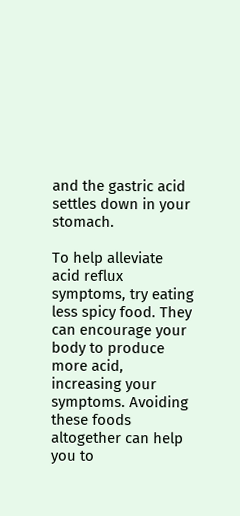and the gastric acid settles down in your stomach.

To help alleviate acid reflux symptoms, try eating less spicy food. They can encourage your body to produce more acid, increasing your symptoms. Avoiding these foods altogether can help you to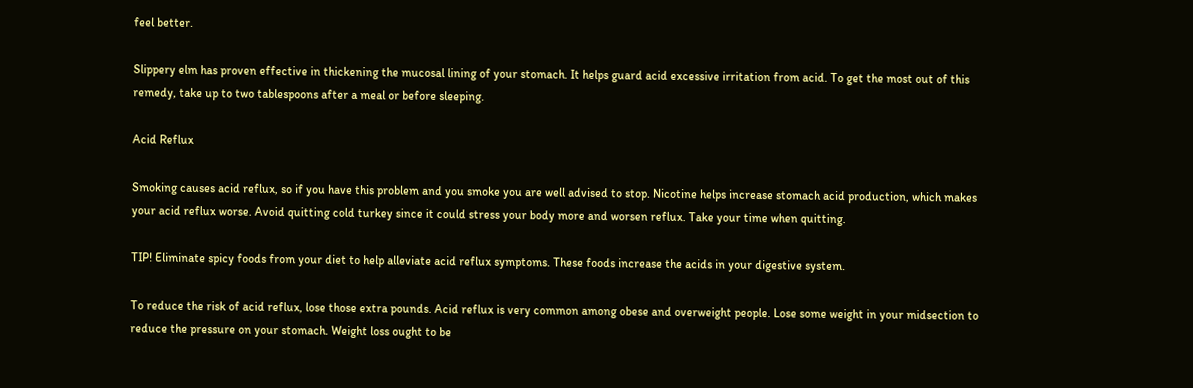feel better.

Slippery elm has proven effective in thickening the mucosal lining of your stomach. It helps guard acid excessive irritation from acid. To get the most out of this remedy, take up to two tablespoons after a meal or before sleeping.

Acid Reflux

Smoking causes acid reflux, so if you have this problem and you smoke you are well advised to stop. Nicotine helps increase stomach acid production, which makes your acid reflux worse. Avoid quitting cold turkey since it could stress your body more and worsen reflux. Take your time when quitting.

TIP! Eliminate spicy foods from your diet to help alleviate acid reflux symptoms. These foods increase the acids in your digestive system.

To reduce the risk of acid reflux, lose those extra pounds. Acid reflux is very common among obese and overweight people. Lose some weight in your midsection to reduce the pressure on your stomach. Weight loss ought to be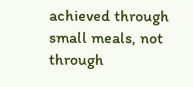achieved through small meals, not through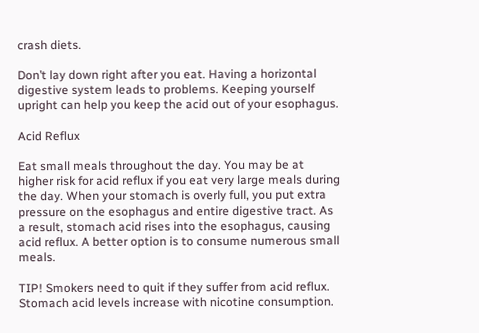crash diets.

Don’t lay down right after you eat. Having a horizontal digestive system leads to problems. Keeping yourself upright can help you keep the acid out of your esophagus.

Acid Reflux

Eat small meals throughout the day. You may be at higher risk for acid reflux if you eat very large meals during the day. When your stomach is overly full, you put extra pressure on the esophagus and entire digestive tract. As a result, stomach acid rises into the esophagus, causing acid reflux. A better option is to consume numerous small meals.

TIP! Smokers need to quit if they suffer from acid reflux. Stomach acid levels increase with nicotine consumption.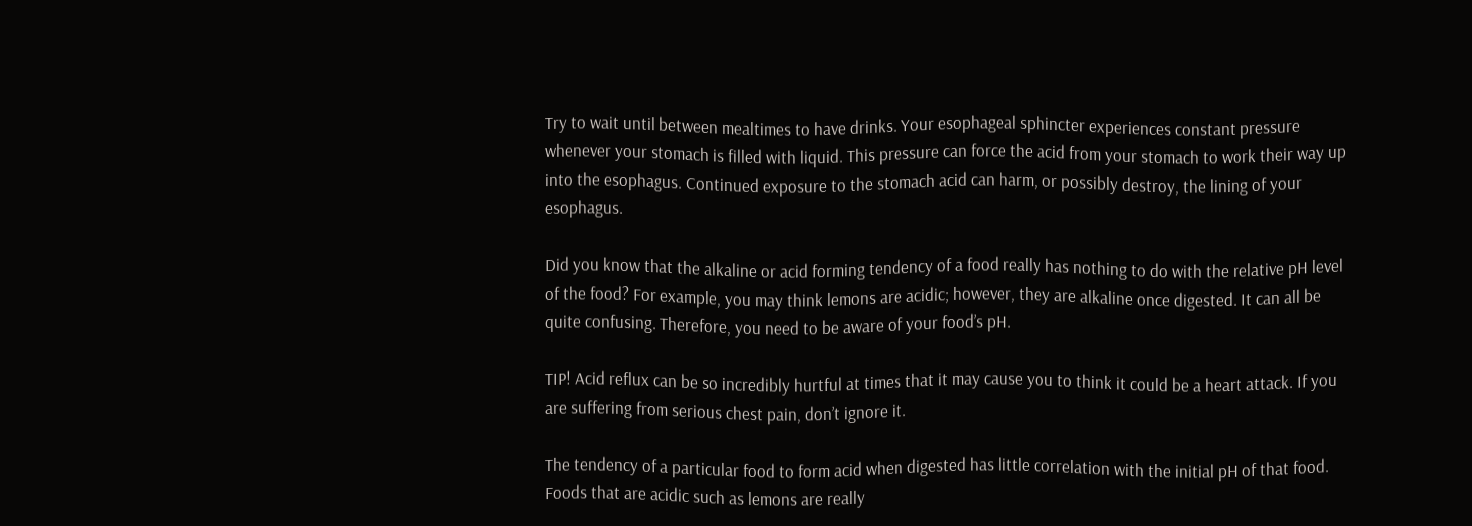Try to wait until between mealtimes to have drinks. Your esophageal sphincter experiences constant pressure whenever your stomach is filled with liquid. This pressure can force the acid from your stomach to work their way up into the esophagus. Continued exposure to the stomach acid can harm, or possibly destroy, the lining of your esophagus.

Did you know that the alkaline or acid forming tendency of a food really has nothing to do with the relative pH level of the food? For example, you may think lemons are acidic; however, they are alkaline once digested. It can all be quite confusing. Therefore, you need to be aware of your food’s pH.

TIP! Acid reflux can be so incredibly hurtful at times that it may cause you to think it could be a heart attack. If you are suffering from serious chest pain, don’t ignore it.

The tendency of a particular food to form acid when digested has little correlation with the initial pH of that food. Foods that are acidic such as lemons are really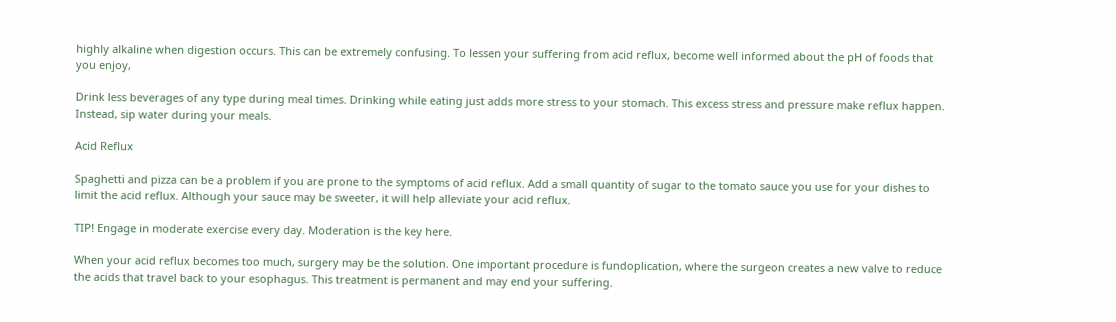highly alkaline when digestion occurs. This can be extremely confusing. To lessen your suffering from acid reflux, become well informed about the pH of foods that you enjoy,

Drink less beverages of any type during meal times. Drinking while eating just adds more stress to your stomach. This excess stress and pressure make reflux happen. Instead, sip water during your meals.

Acid Reflux

Spaghetti and pizza can be a problem if you are prone to the symptoms of acid reflux. Add a small quantity of sugar to the tomato sauce you use for your dishes to limit the acid reflux. Although your sauce may be sweeter, it will help alleviate your acid reflux.

TIP! Engage in moderate exercise every day. Moderation is the key here.

When your acid reflux becomes too much, surgery may be the solution. One important procedure is fundoplication, where the surgeon creates a new valve to reduce the acids that travel back to your esophagus. This treatment is permanent and may end your suffering.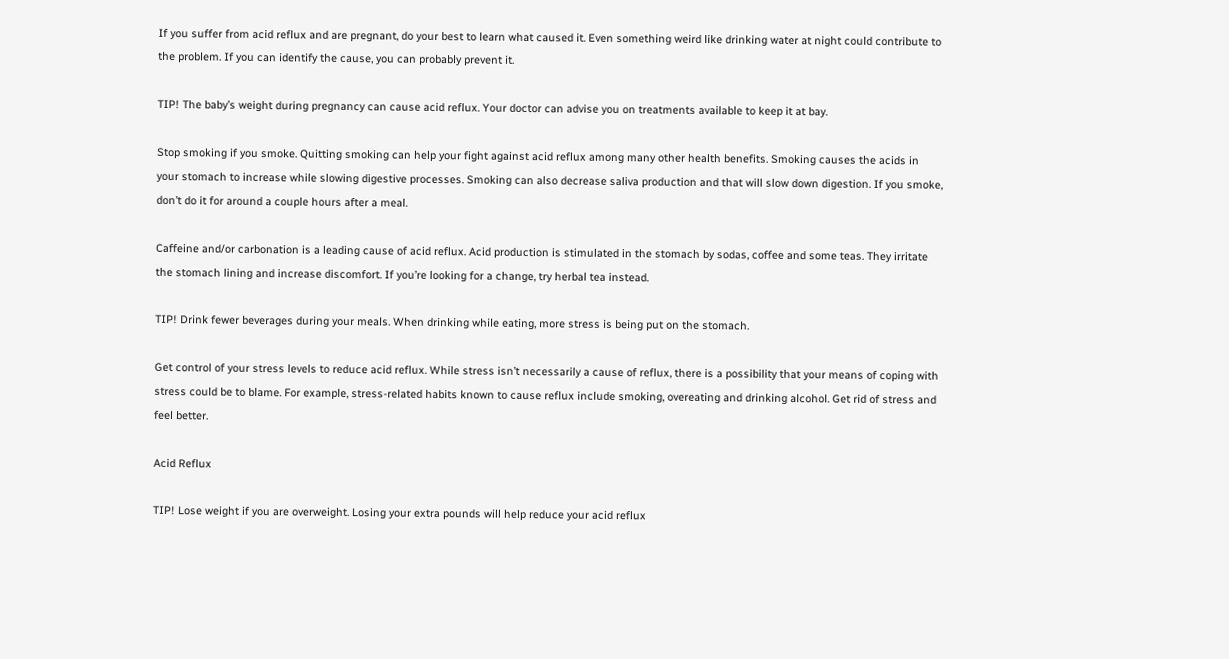If you suffer from acid reflux and are pregnant, do your best to learn what caused it. Even something weird like drinking water at night could contribute to the problem. If you can identify the cause, you can probably prevent it.

TIP! The baby’s weight during pregnancy can cause acid reflux. Your doctor can advise you on treatments available to keep it at bay.

Stop smoking if you smoke. Quitting smoking can help your fight against acid reflux among many other health benefits. Smoking causes the acids in your stomach to increase while slowing digestive processes. Smoking can also decrease saliva production and that will slow down digestion. If you smoke, don’t do it for around a couple hours after a meal.

Caffeine and/or carbonation is a leading cause of acid reflux. Acid production is stimulated in the stomach by sodas, coffee and some teas. They irritate the stomach lining and increase discomfort. If you’re looking for a change, try herbal tea instead.

TIP! Drink fewer beverages during your meals. When drinking while eating, more stress is being put on the stomach.

Get control of your stress levels to reduce acid reflux. While stress isn’t necessarily a cause of reflux, there is a possibility that your means of coping with stress could be to blame. For example, stress-related habits known to cause reflux include smoking, overeating and drinking alcohol. Get rid of stress and feel better.

Acid Reflux

TIP! Lose weight if you are overweight. Losing your extra pounds will help reduce your acid reflux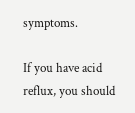symptoms.

If you have acid reflux, you should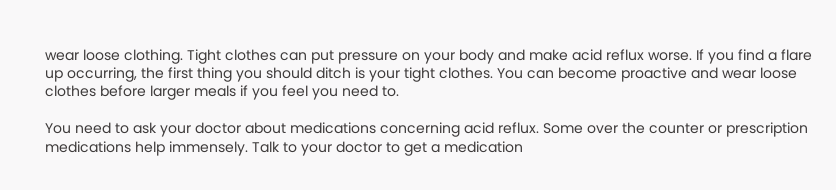wear loose clothing. Tight clothes can put pressure on your body and make acid reflux worse. If you find a flare up occurring, the first thing you should ditch is your tight clothes. You can become proactive and wear loose clothes before larger meals if you feel you need to.

You need to ask your doctor about medications concerning acid reflux. Some over the counter or prescription medications help immensely. Talk to your doctor to get a medication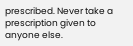prescribed. Never take a prescription given to anyone else.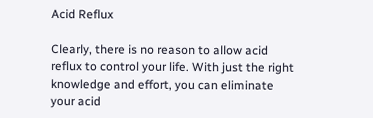Acid Reflux

Clearly, there is no reason to allow acid reflux to control your life. With just the right knowledge and effort, you can eliminate your acid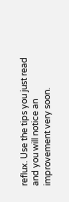reflux. Use the tips you just read and you will notice an improvement very soon.